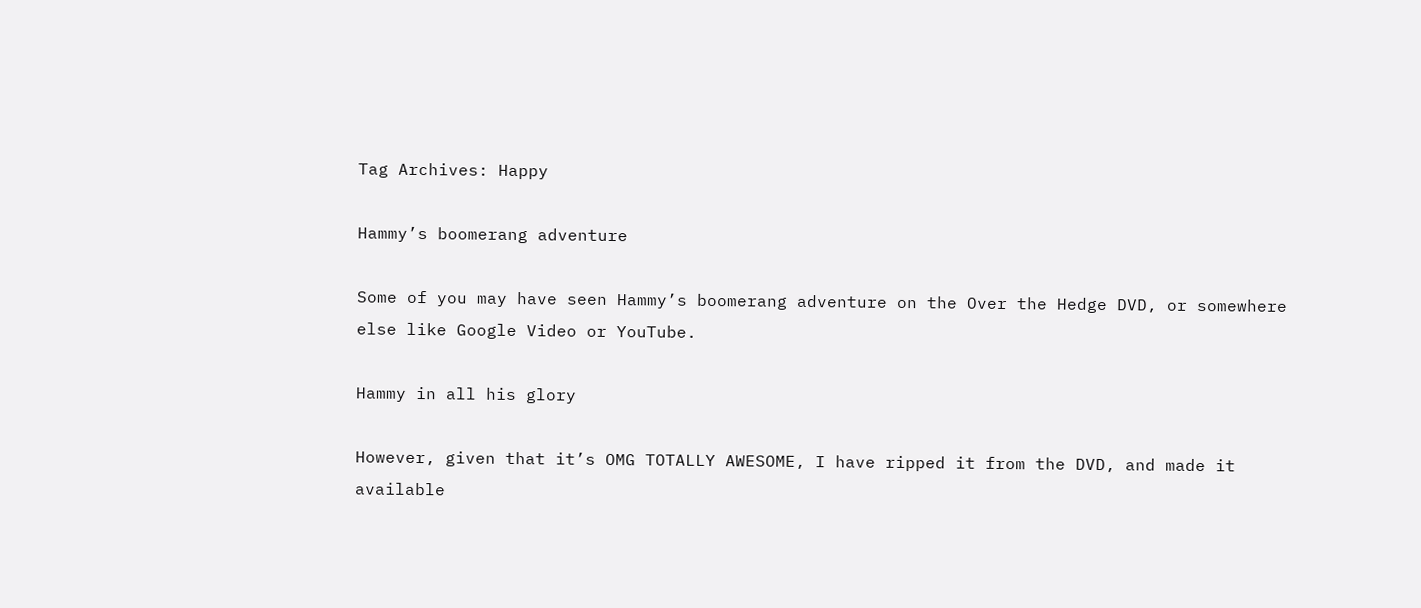Tag Archives: Happy

Hammy’s boomerang adventure

Some of you may have seen Hammy’s boomerang adventure on the Over the Hedge DVD, or somewhere else like Google Video or YouTube.

Hammy in all his glory

However, given that it’s OMG TOTALLY AWESOME, I have ripped it from the DVD, and made it available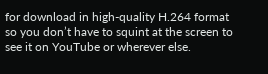for download in high-quality H.264 format so you don’t have to squint at the screen to see it on YouTube or wherever else.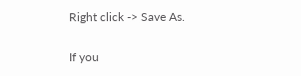Right click -> Save As.

If you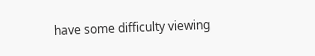have some difficulty viewing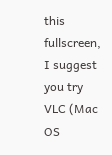this fullscreen, I suggest you try VLC (Mac OS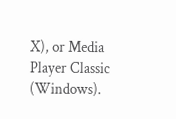X), or Media Player Classic (Windows).